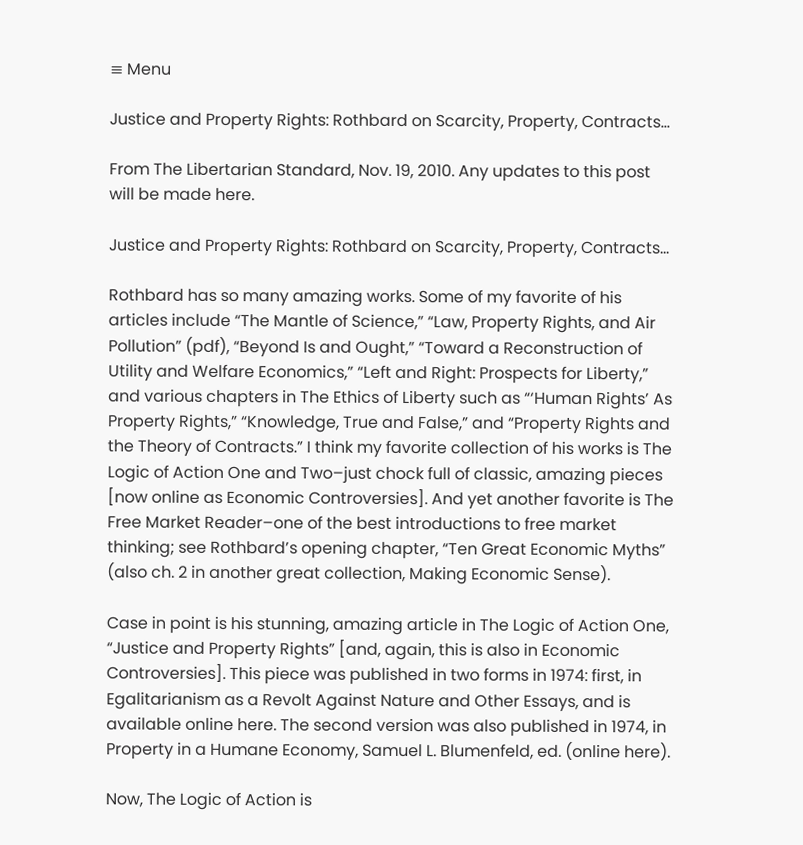≡ Menu

Justice and Property Rights: Rothbard on Scarcity, Property, Contracts…

From The Libertarian Standard, Nov. 19, 2010. Any updates to this post will be made here.

Justice and Property Rights: Rothbard on Scarcity, Property, Contracts…

Rothbard has so many amazing works. Some of my favorite of his articles include “The Mantle of Science,” “Law, Property Rights, and Air Pollution” (pdf), “Beyond Is and Ought,” “Toward a Reconstruction of Utility and Welfare Economics,” “Left and Right: Prospects for Liberty,” and various chapters in The Ethics of Liberty such as “‘Human Rights’ As Property Rights,” “Knowledge, True and False,” and “Property Rights and the Theory of Contracts.” I think my favorite collection of his works is The Logic of Action One and Two–just chock full of classic, amazing pieces [now online as Economic Controversies]. And yet another favorite is The Free Market Reader–one of the best introductions to free market thinking; see Rothbard’s opening chapter, “Ten Great Economic Myths” (also ch. 2 in another great collection, Making Economic Sense).

Case in point is his stunning, amazing article in The Logic of Action One, “Justice and Property Rights” [and, again, this is also in Economic Controversies]. This piece was published in two forms in 1974: first, in Egalitarianism as a Revolt Against Nature and Other Essays, and is available online here. The second version was also published in 1974, in Property in a Humane Economy, Samuel L. Blumenfeld, ed. (online here).

Now, The Logic of Action is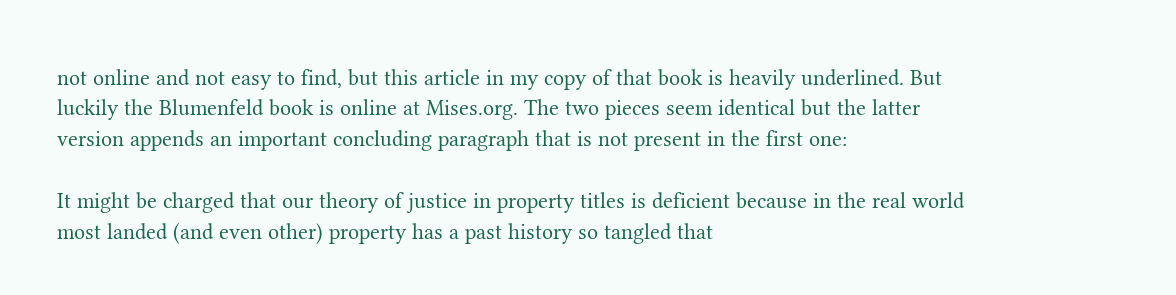not online and not easy to find, but this article in my copy of that book is heavily underlined. But luckily the Blumenfeld book is online at Mises.org. The two pieces seem identical but the latter version appends an important concluding paragraph that is not present in the first one:

It might be charged that our theory of justice in property titles is deficient because in the real world most landed (and even other) property has a past history so tangled that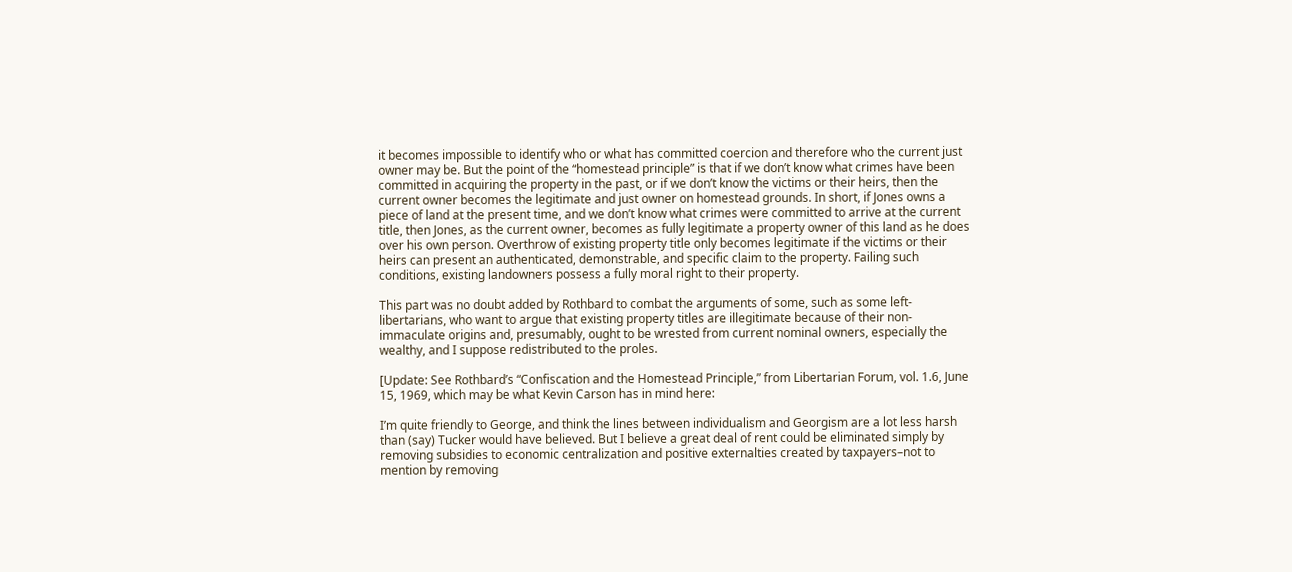it becomes impossible to identify who or what has committed coercion and therefore who the current just owner may be. But the point of the “homestead principle” is that if we don’t know what crimes have been committed in acquiring the property in the past, or if we don’t know the victims or their heirs, then the current owner becomes the legitimate and just owner on homestead grounds. In short, if Jones owns a piece of land at the present time, and we don’t know what crimes were committed to arrive at the current title, then Jones, as the current owner, becomes as fully legitimate a property owner of this land as he does over his own person. Overthrow of existing property title only becomes legitimate if the victims or their heirs can present an authenticated, demonstrable, and specific claim to the property. Failing such conditions, existing landowners possess a fully moral right to their property.

This part was no doubt added by Rothbard to combat the arguments of some, such as some left-libertarians, who want to argue that existing property titles are illegitimate because of their non-immaculate origins and, presumably, ought to be wrested from current nominal owners, especially the wealthy, and I suppose redistributed to the proles.

[Update: See Rothbard’s “Confiscation and the Homestead Principle,” from Libertarian Forum, vol. 1.6, June 15, 1969, which may be what Kevin Carson has in mind here:

I’m quite friendly to George, and think the lines between individualism and Georgism are a lot less harsh than (say) Tucker would have believed. But I believe a great deal of rent could be eliminated simply by removing subsidies to economic centralization and positive externalties created by taxpayers–not to mention by removing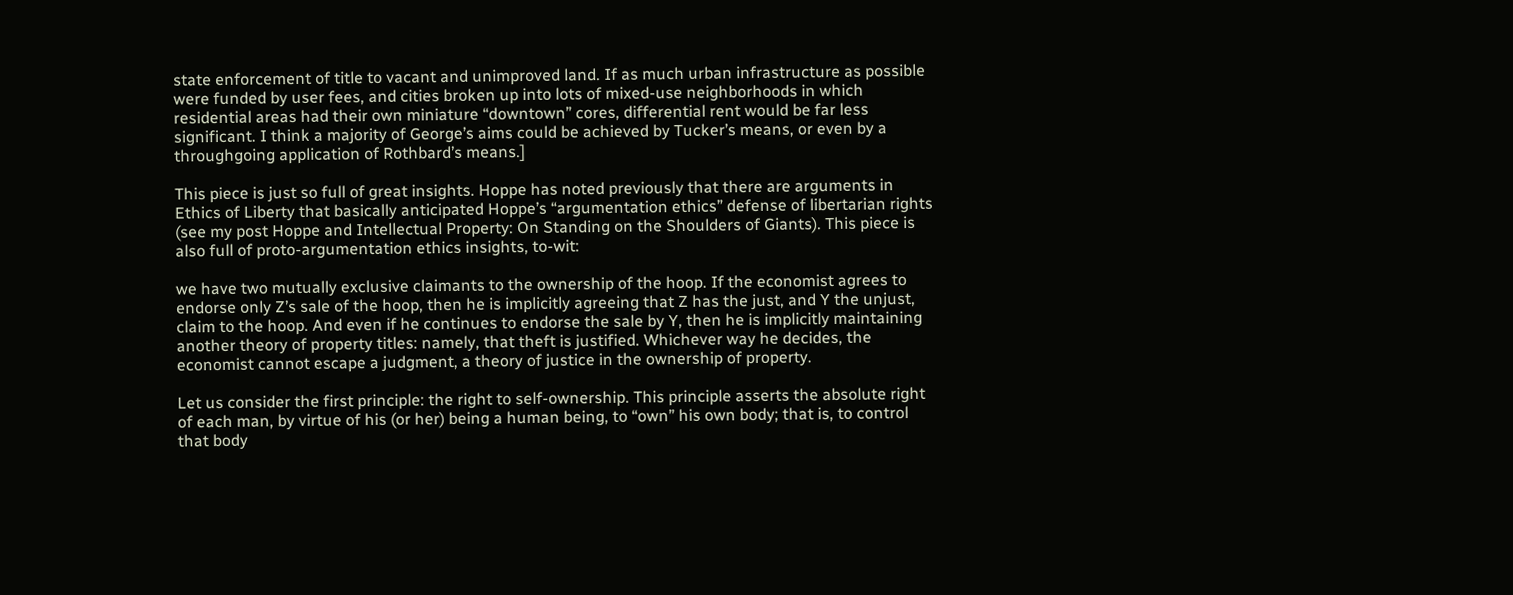state enforcement of title to vacant and unimproved land. If as much urban infrastructure as possible were funded by user fees, and cities broken up into lots of mixed-use neighborhoods in which residential areas had their own miniature “downtown” cores, differential rent would be far less significant. I think a majority of George’s aims could be achieved by Tucker’s means, or even by a throughgoing application of Rothbard’s means.]

This piece is just so full of great insights. Hoppe has noted previously that there are arguments in Ethics of Liberty that basically anticipated Hoppe’s “argumentation ethics” defense of libertarian rights (see my post Hoppe and Intellectual Property: On Standing on the Shoulders of Giants). This piece is also full of proto-argumentation ethics insights, to-wit:

we have two mutually exclusive claimants to the ownership of the hoop. If the economist agrees to endorse only Z’s sale of the hoop, then he is implicitly agreeing that Z has the just, and Y the unjust, claim to the hoop. And even if he continues to endorse the sale by Y, then he is implicitly maintaining another theory of property titles: namely, that theft is justified. Whichever way he decides, the economist cannot escape a judgment, a theory of justice in the ownership of property.

Let us consider the first principle: the right to self-ownership. This principle asserts the absolute right of each man, by virtue of his (or her) being a human being, to “own” his own body; that is, to control that body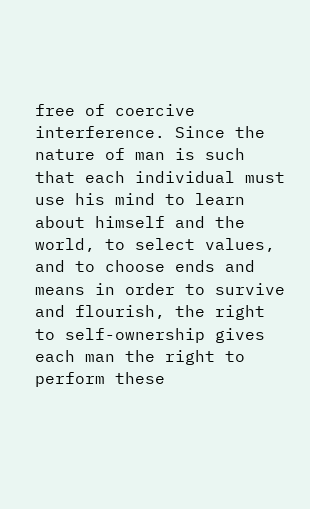free of coercive interference. Since the nature of man is such that each individual must use his mind to learn about himself and the world, to select values, and to choose ends and means in order to survive and flourish, the right to self-ownership gives each man the right to perform these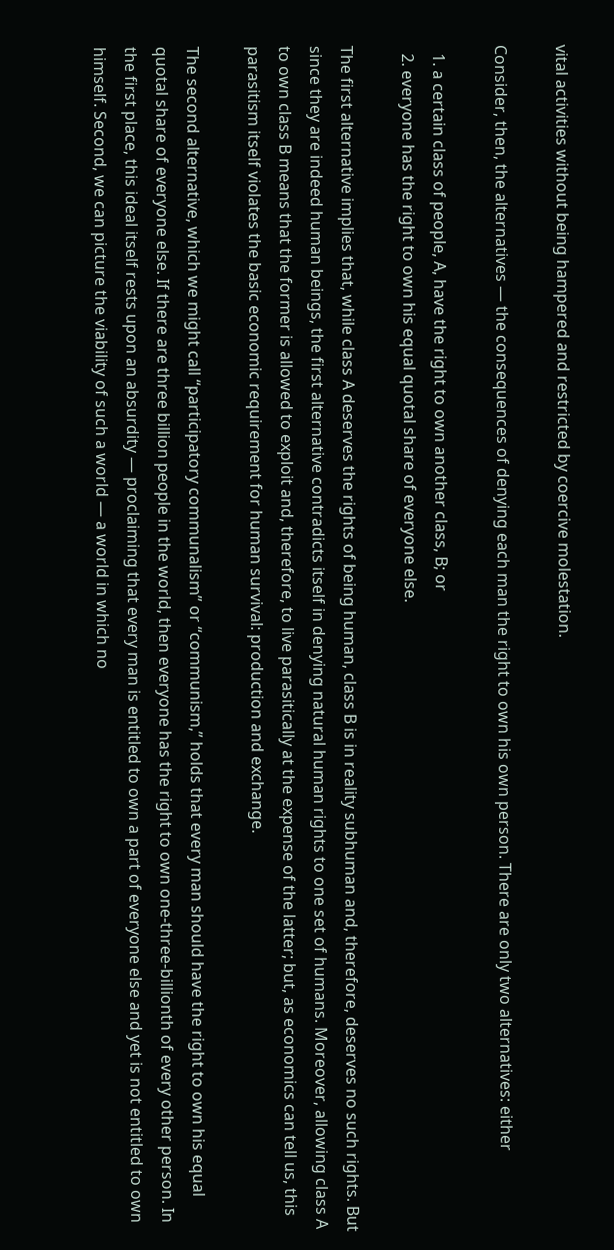vital activities without being hampered and restricted by coercive molestation.

Consider, then, the alternatives — the consequences of denying each man the right to own his own person. There are only two alternatives: either

  1. a certain class of people, A, have the right to own another class, B; or
  2. everyone has the right to own his equal quotal share of everyone else.

The first alternative implies that, while class A deserves the rights of being human, class B is in reality subhuman and, therefore, deserves no such rights. But since they are indeed human beings, the first alternative contradicts itself in denying natural human rights to one set of humans. Moreover, allowing class A to own class B means that the former is allowed to exploit and, therefore, to live parasitically at the expense of the latter; but, as economics can tell us, this parasitism itself violates the basic economic requirement for human survival: production and exchange.

The second alternative, which we might call “participatory communalism” or “communism,” holds that every man should have the right to own his equal quotal share of everyone else. If there are three billion people in the world, then everyone has the right to own one-three-billionth of every other person. In the first place, this ideal itself rests upon an absurdity — proclaiming that every man is entitled to own a part of everyone else and yet is not entitled to own himself. Second, we can picture the viability of such a world — a world in which no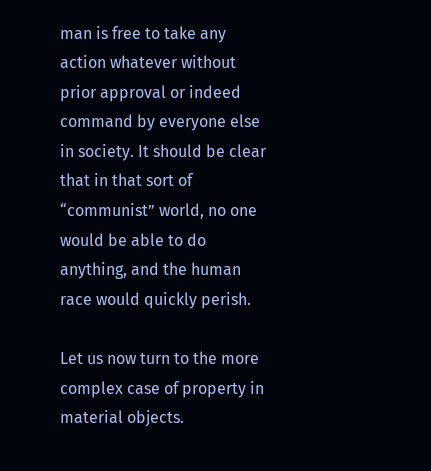man is free to take any action whatever without prior approval or indeed command by everyone else in society. It should be clear that in that sort of “communist” world, no one would be able to do anything, and the human race would quickly perish.

Let us now turn to the more complex case of property in material objects.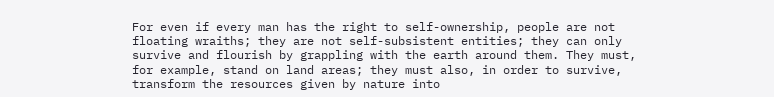For even if every man has the right to self-ownership, people are not floating wraiths; they are not self-subsistent entities; they can only survive and flourish by grappling with the earth around them. They must, for example, stand on land areas; they must also, in order to survive, transform the resources given by nature into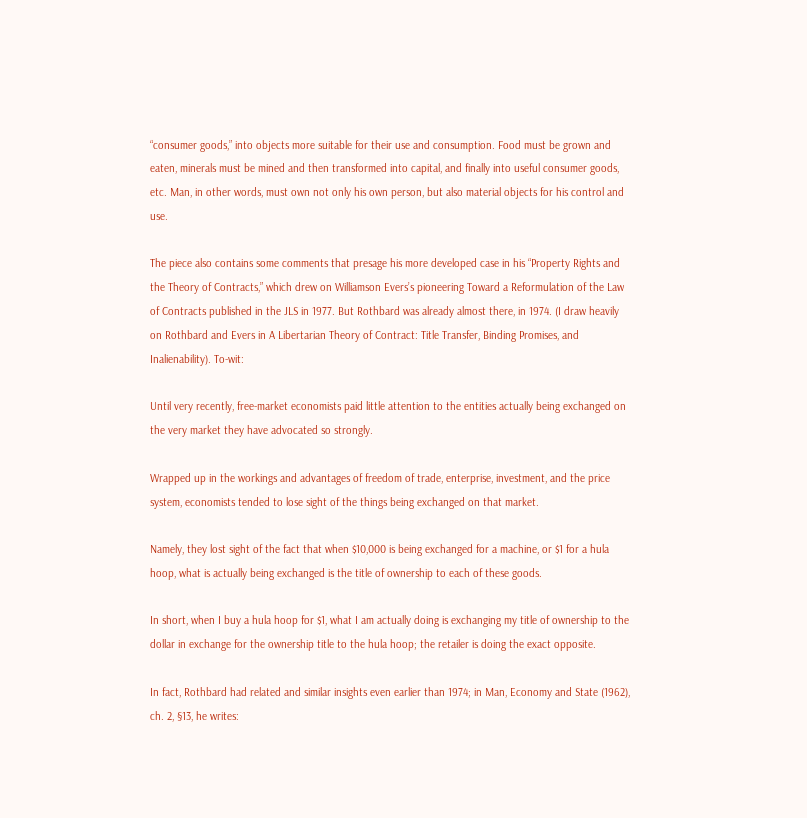“consumer goods,” into objects more suitable for their use and consumption. Food must be grown and eaten, minerals must be mined and then transformed into capital, and finally into useful consumer goods, etc. Man, in other words, must own not only his own person, but also material objects for his control and use.

The piece also contains some comments that presage his more developed case in his “Property Rights and the Theory of Contracts,” which drew on Williamson Evers’s pioneering Toward a Reformulation of the Law of Contracts published in the JLS in 1977. But Rothbard was already almost there, in 1974. (I draw heavily on Rothbard and Evers in A Libertarian Theory of Contract: Title Transfer, Binding Promises, and Inalienability). To-wit:

Until very recently, free-market economists paid little attention to the entities actually being exchanged on the very market they have advocated so strongly.

Wrapped up in the workings and advantages of freedom of trade, enterprise, investment, and the price system, economists tended to lose sight of the things being exchanged on that market.

Namely, they lost sight of the fact that when $10,000 is being exchanged for a machine, or $1 for a hula hoop, what is actually being exchanged is the title of ownership to each of these goods.

In short, when I buy a hula hoop for $1, what I am actually doing is exchanging my title of ownership to the dollar in exchange for the ownership title to the hula hoop; the retailer is doing the exact opposite.

In fact, Rothbard had related and similar insights even earlier than 1974; in Man, Economy and State (1962), ch. 2, §13, he writes: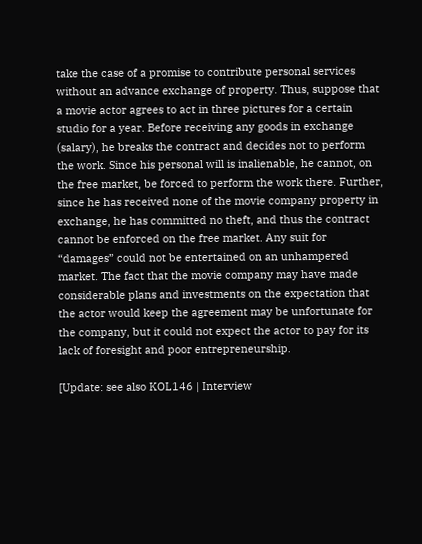take the case of a promise to contribute personal services without an advance exchange of property. Thus, suppose that a movie actor agrees to act in three pictures for a certain studio for a year. Before receiving any goods in exchange (salary), he breaks the contract and decides not to perform the work. Since his personal will is inalienable, he cannot, on the free market, be forced to perform the work there. Further, since he has received none of the movie company property in exchange, he has committed no theft, and thus the contract cannot be enforced on the free market. Any suit for “damages” could not be entertained on an unhampered market. The fact that the movie company may have made considerable plans and investments on the expectation that the actor would keep the agreement may be unfortunate for the company, but it could not expect the actor to pay for its lack of foresight and poor entrepreneurship.

[Update: see also KOL146 | Interview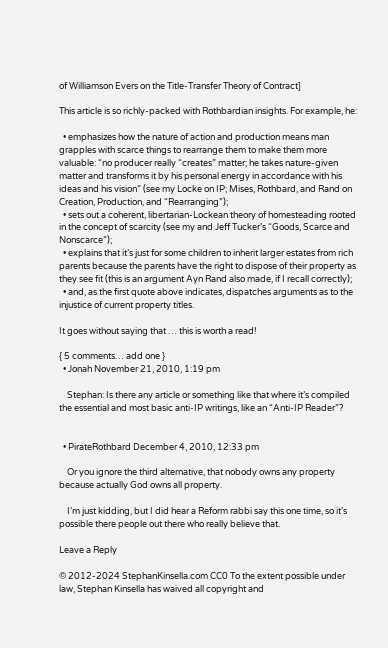of Williamson Evers on the Title-Transfer Theory of Contract]

This article is so richly-packed with Rothbardian insights. For example, he:

  • emphasizes how the nature of action and production means man grapples with scarce things to rearrange them to make them more valuable: “no producer really “creates” matter; he takes nature-given matter and transforms it by his personal energy in accordance with his ideas and his vision” (see my Locke on IP; Mises, Rothbard, and Rand on Creation, Production, and “Rearranging”);
  • sets out a coherent, libertarian-Lockean theory of homesteading rooted in the concept of scarcity (see my and Jeff Tucker’s “Goods, Scarce and Nonscarce”);
  • explains that it’s just for some children to inherit larger estates from rich parents because the parents have the right to dispose of their property as they see fit (this is an argument Ayn Rand also made, if I recall correctly);
  • and, as the first quote above indicates, dispatches arguments as to the injustice of current property titles.

It goes without saying that … this is worth a read!

{ 5 comments… add one }
  • Jonah November 21, 2010, 1:19 pm

    Stephan: Is there any article or something like that where it’s compiled the essential and most basic anti-IP writings, like an “Anti-IP Reader”?


  • PirateRothbard December 4, 2010, 12:33 pm

    Or you ignore the third alternative, that nobody owns any property because actually God owns all property.

    I’m just kidding, but I did hear a Reform rabbi say this one time, so it’s possible there people out there who really believe that.

Leave a Reply

© 2012-2024 StephanKinsella.com CC0 To the extent possible under law, Stephan Kinsella has waived all copyright and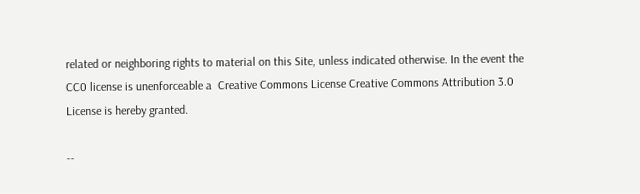related or neighboring rights to material on this Site, unless indicated otherwise. In the event the CC0 license is unenforceable a  Creative Commons License Creative Commons Attribution 3.0 License is hereby granted.

--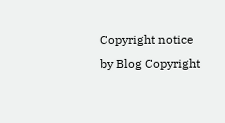Copyright notice by Blog Copyright